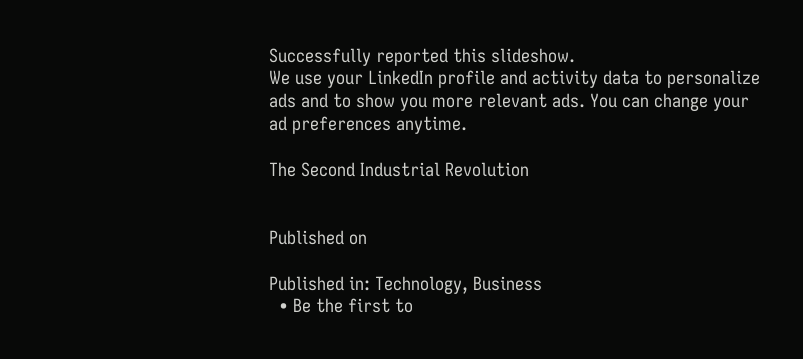Successfully reported this slideshow.
We use your LinkedIn profile and activity data to personalize ads and to show you more relevant ads. You can change your ad preferences anytime.

The Second Industrial Revolution


Published on

Published in: Technology, Business
  • Be the first to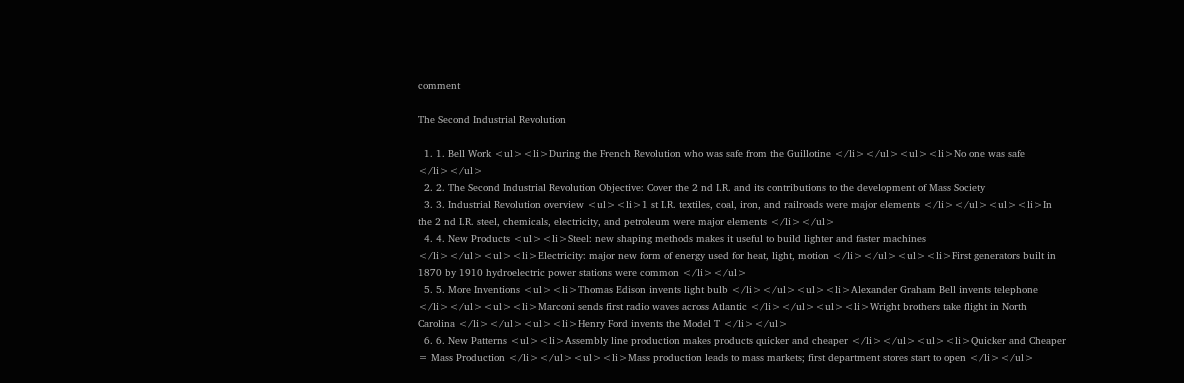comment

The Second Industrial Revolution

  1. 1. Bell Work <ul><li>During the French Revolution who was safe from the Guillotine </li></ul><ul><li>No one was safe </li></ul>
  2. 2. The Second Industrial Revolution Objective: Cover the 2 nd I.R. and its contributions to the development of Mass Society
  3. 3. Industrial Revolution overview <ul><li>1 st I.R. textiles, coal, iron, and railroads were major elements </li></ul><ul><li>In the 2 nd I.R. steel, chemicals, electricity, and petroleum were major elements </li></ul>
  4. 4. New Products <ul><li>Steel: new shaping methods makes it useful to build lighter and faster machines </li></ul><ul><li>Electricity: major new form of energy used for heat, light, motion </li></ul><ul><li>First generators built in 1870 by 1910 hydroelectric power stations were common </li></ul>
  5. 5. More Inventions <ul><li>Thomas Edison invents light bulb </li></ul><ul><li>Alexander Graham Bell invents telephone </li></ul><ul><li>Marconi sends first radio waves across Atlantic </li></ul><ul><li>Wright brothers take flight in North Carolina </li></ul><ul><li>Henry Ford invents the Model T </li></ul>
  6. 6. New Patterns <ul><li>Assembly line production makes products quicker and cheaper </li></ul><ul><li>Quicker and Cheaper = Mass Production </li></ul><ul><li>Mass production leads to mass markets; first department stores start to open </li></ul>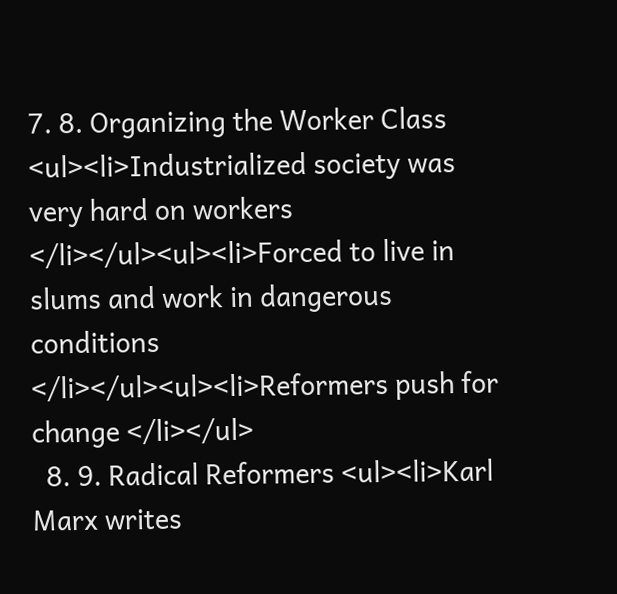7. 8. Organizing the Worker Class <ul><li>Industrialized society was very hard on workers </li></ul><ul><li>Forced to live in slums and work in dangerous conditions </li></ul><ul><li>Reformers push for change </li></ul>
  8. 9. Radical Reformers <ul><li>Karl Marx writes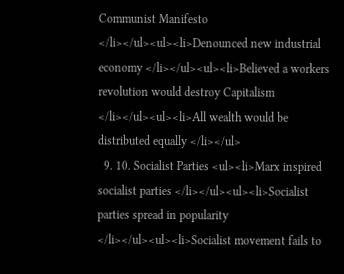Communist Manifesto </li></ul><ul><li>Denounced new industrial economy </li></ul><ul><li>Believed a workers revolution would destroy Capitalism </li></ul><ul><li>All wealth would be distributed equally </li></ul>
  9. 10. Socialist Parties <ul><li>Marx inspired socialist parties </li></ul><ul><li>Socialist parties spread in popularity </li></ul><ul><li>Socialist movement fails to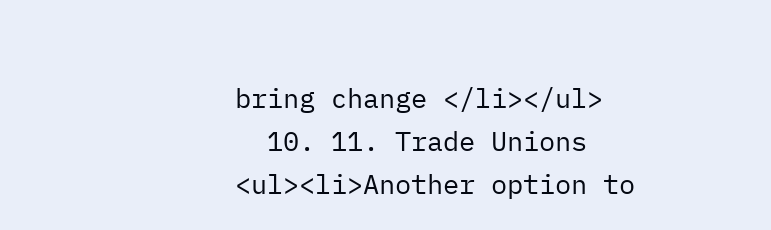bring change </li></ul>
  10. 11. Trade Unions <ul><li>Another option to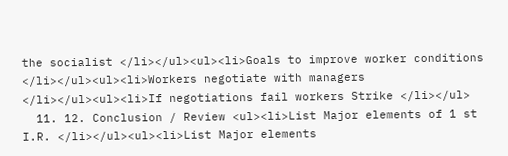the socialist </li></ul><ul><li>Goals to improve worker conditions </li></ul><ul><li>Workers negotiate with managers </li></ul><ul><li>If negotiations fail workers Strike </li></ul>
  11. 12. Conclusion / Review <ul><li>List Major elements of 1 st I.R. </li></ul><ul><li>List Major elements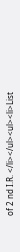of 2 nd I.R. </li></ul><ul><li>List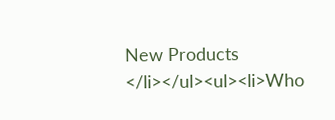New Products </li></ul><ul><li>Who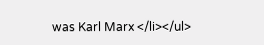was Karl Marx </li></ul>